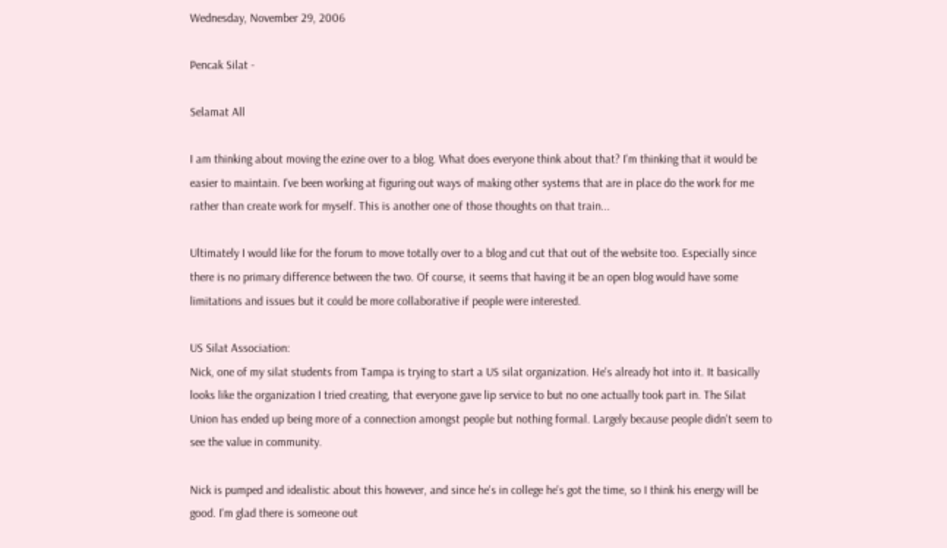Wednesday, November 29, 2006

Pencak Silat -

Selamat All

I am thinking about moving the ezine over to a blog. What does everyone think about that? I'm thinking that it would be easier to maintain. I've been working at figuring out ways of making other systems that are in place do the work for me rather than create work for myself. This is another one of those thoughts on that train...

Ultimately I would like for the forum to move totally over to a blog and cut that out of the website too. Especially since there is no primary difference between the two. Of course, it seems that having it be an open blog would have some limitations and issues but it could be more collaborative if people were interested.

US Silat Association:
Nick, one of my silat students from Tampa is trying to start a US silat organization. He's already hot into it. It basically looks like the organization I tried creating, that everyone gave lip service to but no one actually took part in. The Silat Union has ended up being more of a connection amongst people but nothing formal. Largely because people didn't seem to see the value in community.

Nick is pumped and idealistic about this however, and since he's in college he's got the time, so I think his energy will be good. I'm glad there is someone out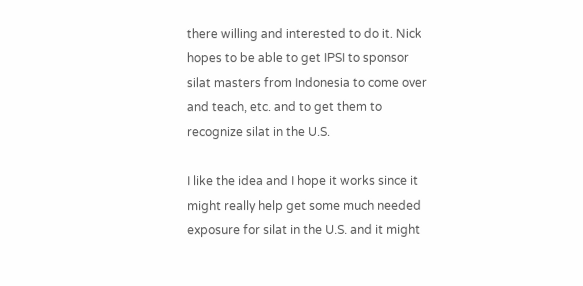there willing and interested to do it. Nick hopes to be able to get IPSI to sponsor silat masters from Indonesia to come over and teach, etc. and to get them to recognize silat in the U.S.

I like the idea and I hope it works since it might really help get some much needed exposure for silat in the U.S. and it might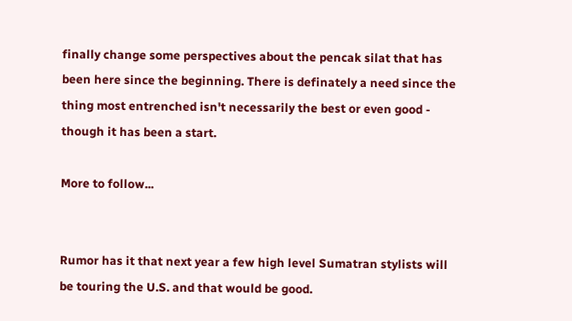finally change some perspectives about the pencak silat that has been here since the beginning. There is definately a need since the thing most entrenched isn't necessarily the best or even good - though it has been a start.

More to follow...


Rumor has it that next year a few high level Sumatran stylists will be touring the U.S. and that would be good.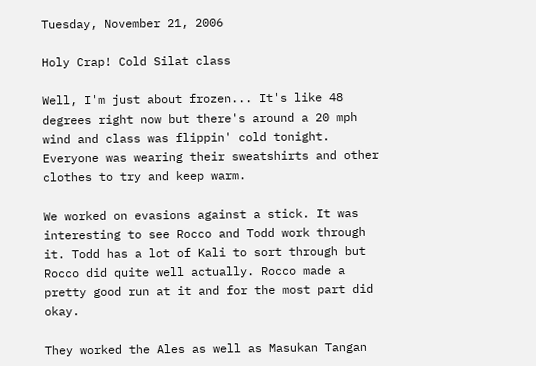Tuesday, November 21, 2006

Holy Crap! Cold Silat class

Well, I'm just about frozen... It's like 48 degrees right now but there's around a 20 mph wind and class was flippin' cold tonight. Everyone was wearing their sweatshirts and other clothes to try and keep warm.

We worked on evasions against a stick. It was interesting to see Rocco and Todd work through it. Todd has a lot of Kali to sort through but Rocco did quite well actually. Rocco made a pretty good run at it and for the most part did okay.

They worked the Ales as well as Masukan Tangan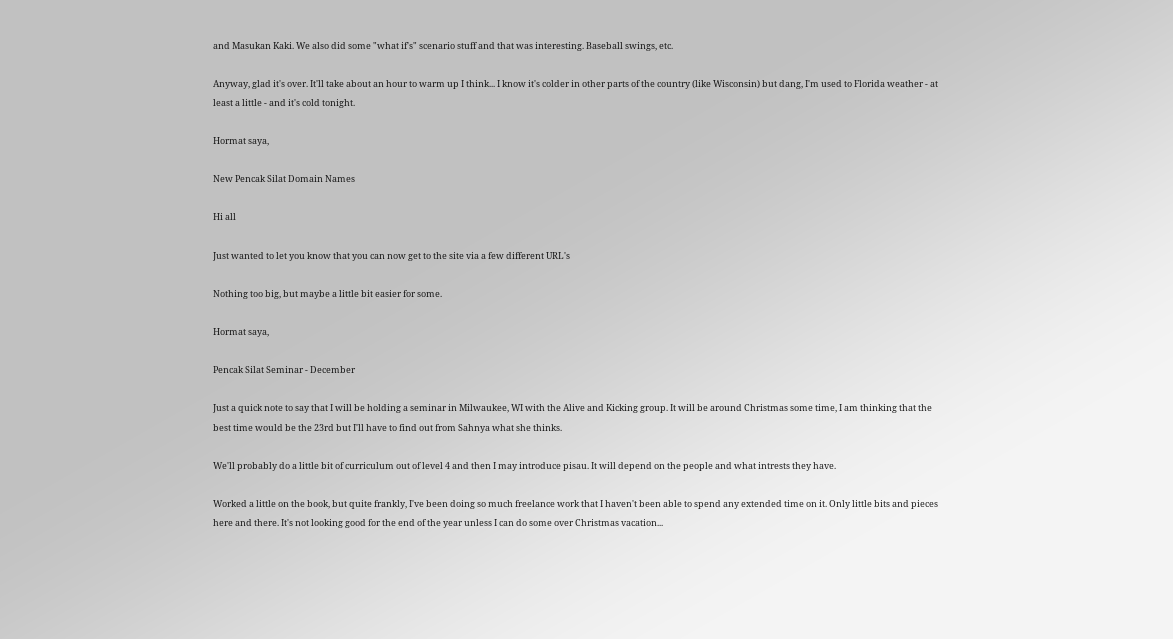and Masukan Kaki. We also did some "what if's" scenario stuff and that was interesting. Baseball swings, etc.

Anyway, glad it's over. It'll take about an hour to warm up I think... I know it's colder in other parts of the country (like Wisconsin) but dang, I'm used to Florida weather - at least a little - and it's cold tonight.

Hormat saya,

New Pencak Silat Domain Names

Hi all

Just wanted to let you know that you can now get to the site via a few different URL's

Nothing too big, but maybe a little bit easier for some.

Hormat saya,

Pencak Silat Seminar - December

Just a quick note to say that I will be holding a seminar in Milwaukee, WI with the Alive and Kicking group. It will be around Christmas some time, I am thinking that the best time would be the 23rd but I'll have to find out from Sahnya what she thinks.

We'll probably do a little bit of curriculum out of level 4 and then I may introduce pisau. It will depend on the people and what intrests they have.

Worked a little on the book, but quite frankly, I've been doing so much freelance work that I haven't been able to spend any extended time on it. Only little bits and pieces here and there. It's not looking good for the end of the year unless I can do some over Christmas vacation...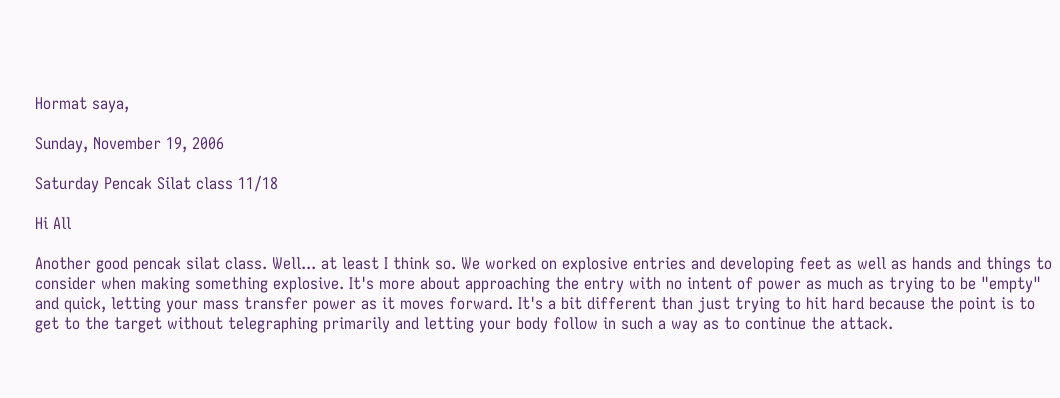Hormat saya,

Sunday, November 19, 2006

Saturday Pencak Silat class 11/18

Hi All

Another good pencak silat class. Well... at least I think so. We worked on explosive entries and developing feet as well as hands and things to consider when making something explosive. It's more about approaching the entry with no intent of power as much as trying to be "empty" and quick, letting your mass transfer power as it moves forward. It's a bit different than just trying to hit hard because the point is to get to the target without telegraphing primarily and letting your body follow in such a way as to continue the attack.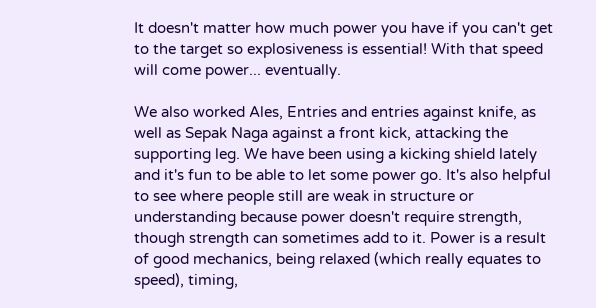It doesn't matter how much power you have if you can't get to the target so explosiveness is essential! With that speed will come power... eventually.

We also worked Ales, Entries and entries against knife, as well as Sepak Naga against a front kick, attacking the supporting leg. We have been using a kicking shield lately and it's fun to be able to let some power go. It's also helpful to see where people still are weak in structure or understanding because power doesn't require strength, though strength can sometimes add to it. Power is a result of good mechanics, being relaxed (which really equates to speed), timing,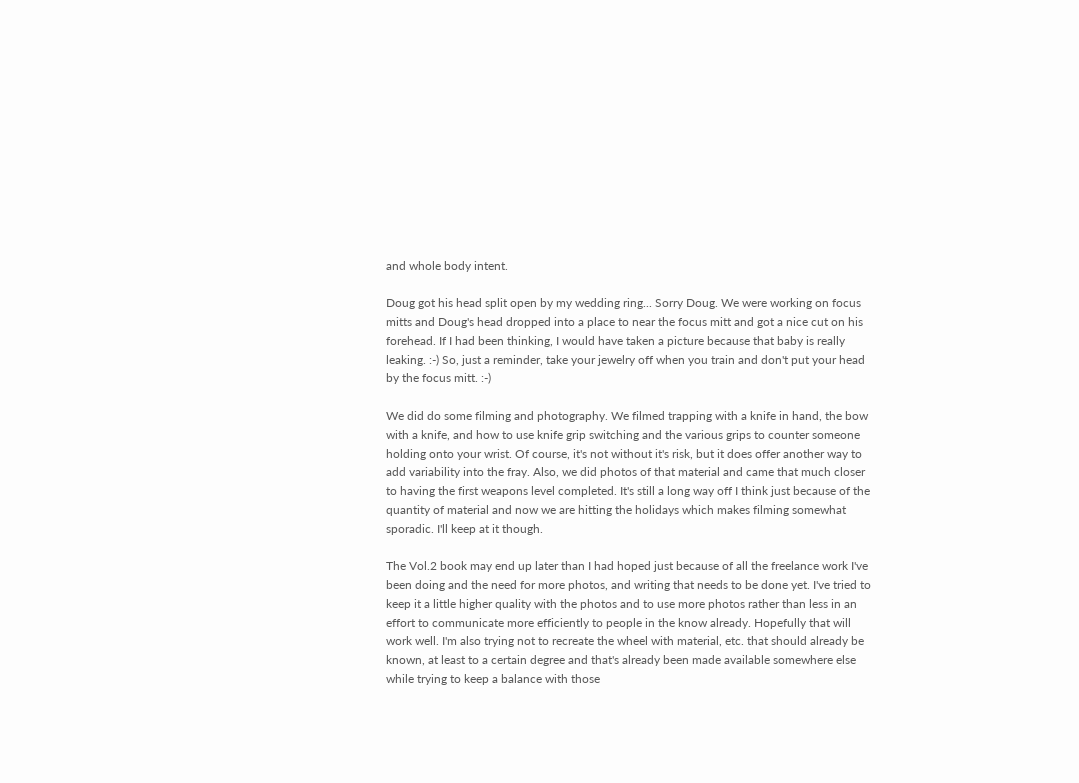and whole body intent.

Doug got his head split open by my wedding ring... Sorry Doug. We were working on focus mitts and Doug's head dropped into a place to near the focus mitt and got a nice cut on his forehead. If I had been thinking, I would have taken a picture because that baby is really leaking. :-) So, just a reminder, take your jewelry off when you train and don't put your head by the focus mitt. :-)

We did do some filming and photography. We filmed trapping with a knife in hand, the bow with a knife, and how to use knife grip switching and the various grips to counter someone holding onto your wrist. Of course, it's not without it's risk, but it does offer another way to add variability into the fray. Also, we did photos of that material and came that much closer to having the first weapons level completed. It's still a long way off I think just because of the quantity of material and now we are hitting the holidays which makes filming somewhat sporadic. I'll keep at it though.

The Vol.2 book may end up later than I had hoped just because of all the freelance work I've been doing and the need for more photos, and writing that needs to be done yet. I've tried to keep it a little higher quality with the photos and to use more photos rather than less in an effort to communicate more efficiently to people in the know already. Hopefully that will work well. I'm also trying not to recreate the wheel with material, etc. that should already be known, at least to a certain degree and that's already been made available somewhere else while trying to keep a balance with those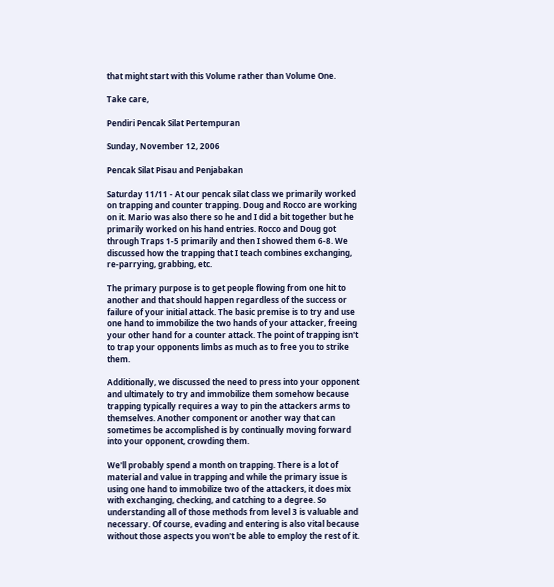that might start with this Volume rather than Volume One.

Take care,

Pendiri Pencak Silat Pertempuran

Sunday, November 12, 2006

Pencak Silat Pisau and Penjabakan

Saturday 11/11 - At our pencak silat class we primarily worked on trapping and counter trapping. Doug and Rocco are working on it. Mario was also there so he and I did a bit together but he primarily worked on his hand entries. Rocco and Doug got through Traps 1-5 primarily and then I showed them 6-8. We discussed how the trapping that I teach combines exchanging, re-parrying, grabbing, etc.

The primary purpose is to get people flowing from one hit to another and that should happen regardless of the success or failure of your initial attack. The basic premise is to try and use one hand to immobilize the two hands of your attacker, freeing your other hand for a counter attack. The point of trapping isn't to trap your opponents limbs as much as to free you to strike them.

Additionally, we discussed the need to press into your opponent and ultimately to try and immobilize them somehow because trapping typically requires a way to pin the attackers arms to themselves. Another component or another way that can sometimes be accomplished is by continually moving forward into your opponent, crowding them.

We'll probably spend a month on trapping. There is a lot of material and value in trapping and while the primary issue is using one hand to immobilize two of the attackers, it does mix with exchanging, checking, and catching to a degree. So understanding all of those methods from level 3 is valuable and necessary. Of course, evading and entering is also vital because without those aspects you won't be able to employ the rest of it.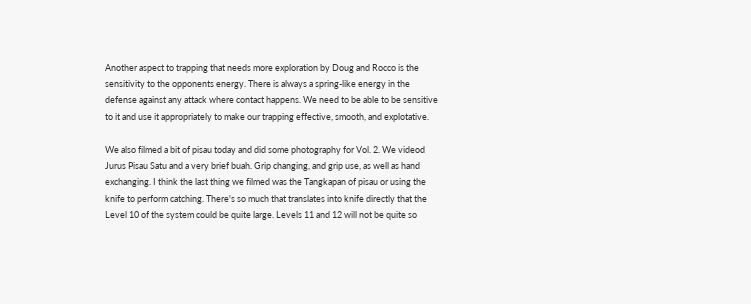Another aspect to trapping that needs more exploration by Doug and Rocco is the sensitivity to the opponents energy. There is always a spring-like energy in the defense against any attack where contact happens. We need to be able to be sensitive to it and use it appropriately to make our trapping effective, smooth, and explotative.

We also filmed a bit of pisau today and did some photography for Vol. 2. We videod Jurus Pisau Satu and a very brief buah. Grip changing, and grip use, as well as hand exchanging. I think the last thing we filmed was the Tangkapan of pisau or using the knife to perform catching. There's so much that translates into knife directly that the Level 10 of the system could be quite large. Levels 11 and 12 will not be quite so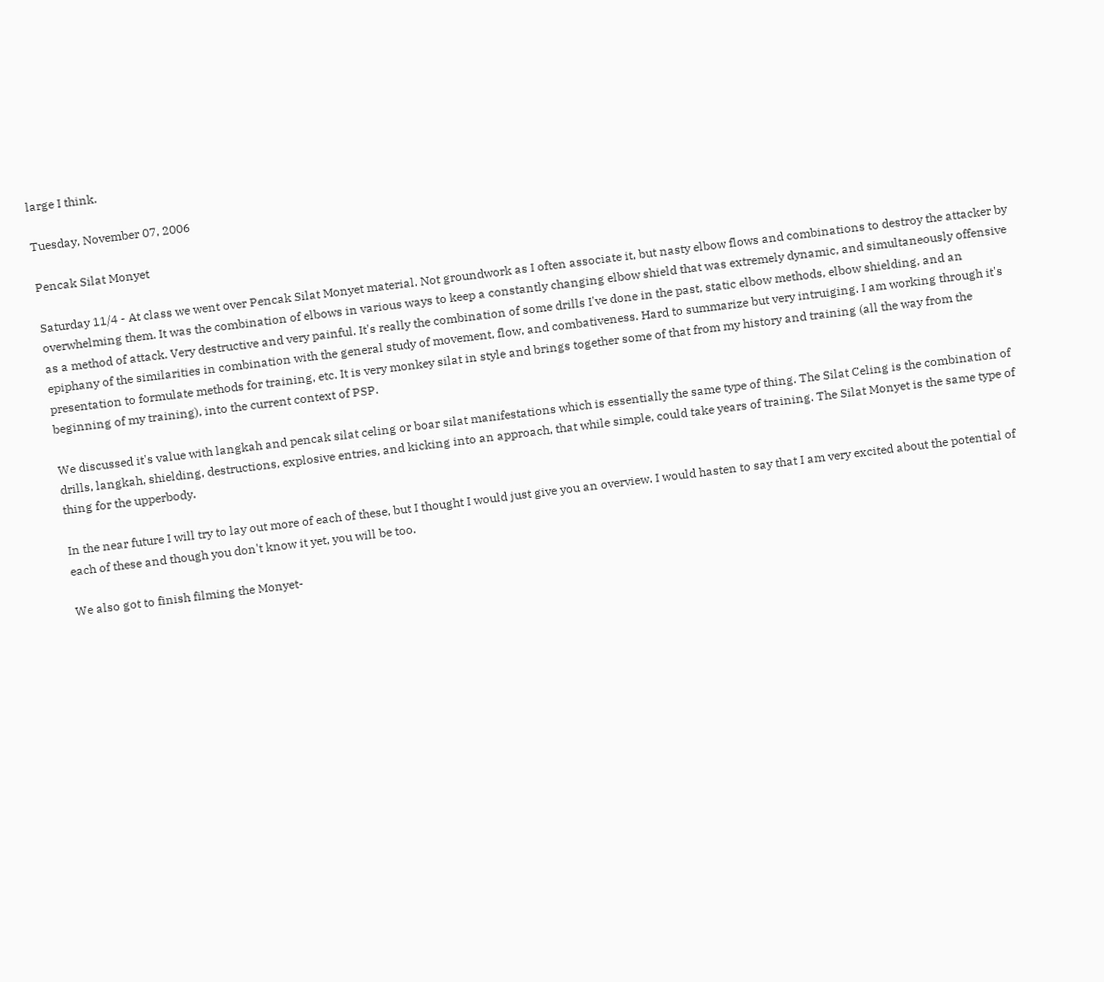large I think.

Tuesday, November 07, 2006

Pencak Silat Monyet

Saturday 11/4 - At class we went over Pencak Silat Monyet material. Not groundwork as I often associate it, but nasty elbow flows and combinations to destroy the attacker by overwhelming them. It was the combination of elbows in various ways to keep a constantly changing elbow shield that was extremely dynamic, and simultaneously offensive as a method of attack. Very destructive and very painful. It's really the combination of some drills I've done in the past, static elbow methods, elbow shielding, and an epiphany of the similarities in combination with the general study of movement, flow, and combativeness. Hard to summarize but very intruiging. I am working through it's presentation to formulate methods for training, etc. It is very monkey silat in style and brings together some of that from my history and training (all the way from the beginning of my training), into the current context of PSP.

We discussed it's value with langkah and pencak silat celing or boar silat manifestations which is essentially the same type of thing. The Silat Celing is the combination of drills, langkah, shielding, destructions, explosive entries, and kicking into an approach, that while simple, could take years of training. The Silat Monyet is the same type of thing for the upperbody.

In the near future I will try to lay out more of each of these, but I thought I would just give you an overview. I would hasten to say that I am very excited about the potential of each of these and though you don't know it yet, you will be too.

We also got to finish filming the Monyet-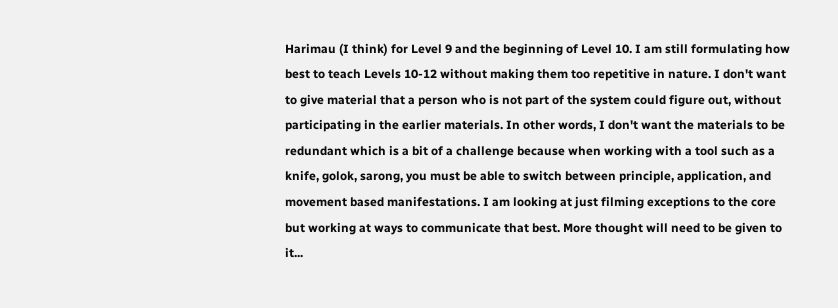Harimau (I think) for Level 9 and the beginning of Level 10. I am still formulating how best to teach Levels 10-12 without making them too repetitive in nature. I don't want to give material that a person who is not part of the system could figure out, without participating in the earlier materials. In other words, I don't want the materials to be redundant which is a bit of a challenge because when working with a tool such as a knife, golok, sarong, you must be able to switch between principle, application, and movement based manifestations. I am looking at just filming exceptions to the core but working at ways to communicate that best. More thought will need to be given to it...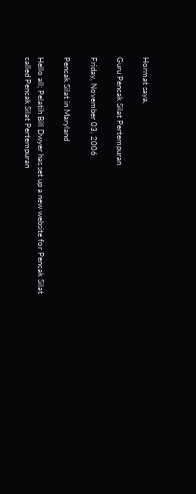Hormat saya,

Guru Pencak Silat Pertempuran

Friday, November 03, 2006

Pencak Silat in Maryland

Hello all; Pelatih Bill Dwyer has set up a new website for Pencak Silat called Pencak Silat Pertempuran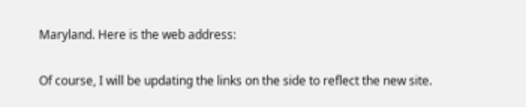Maryland. Here is the web address:

Of course, I will be updating the links on the side to reflect the new site.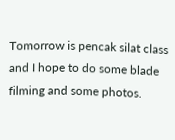Tomorrow is pencak silat class and I hope to do some blade filming and some photos.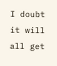I doubt it will all get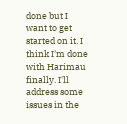done but I want to get started on it. I think I'm done with Harimau finally. I'll address some issues in the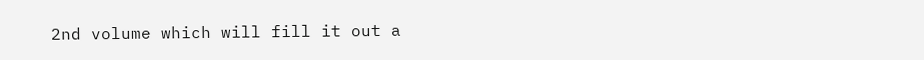2nd volume which will fill it out a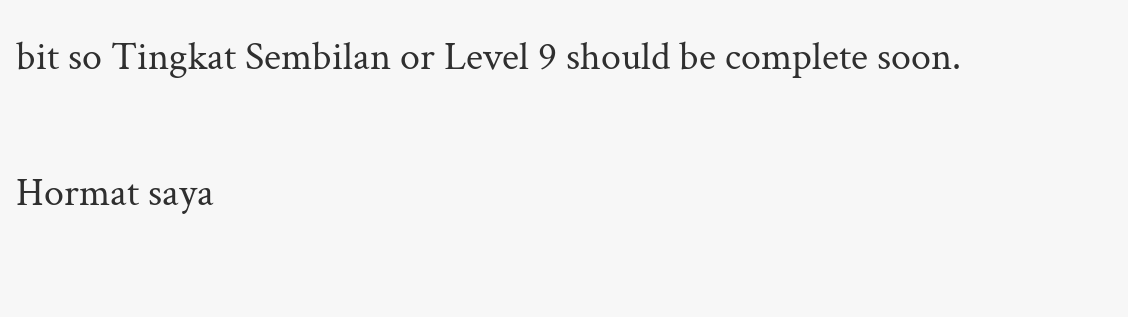bit so Tingkat Sembilan or Level 9 should be complete soon.

Hormat saya